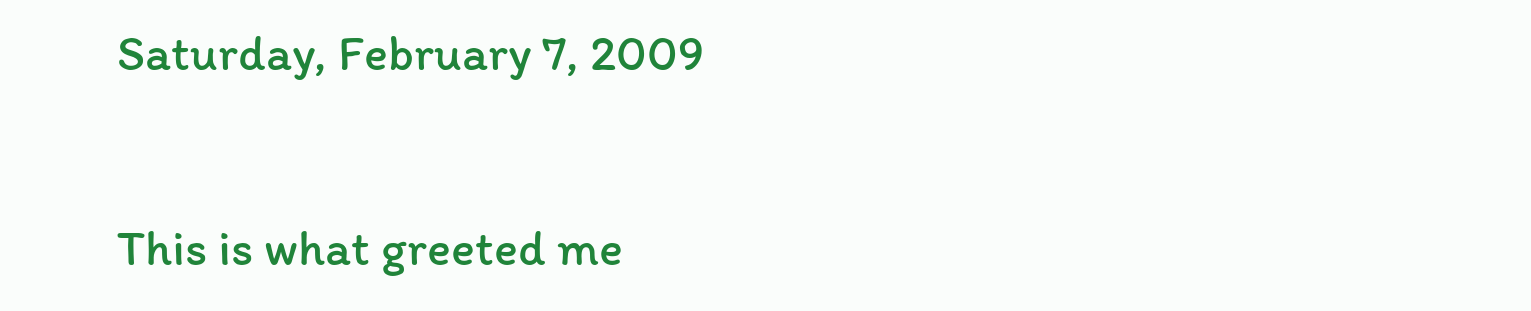Saturday, February 7, 2009


This is what greeted me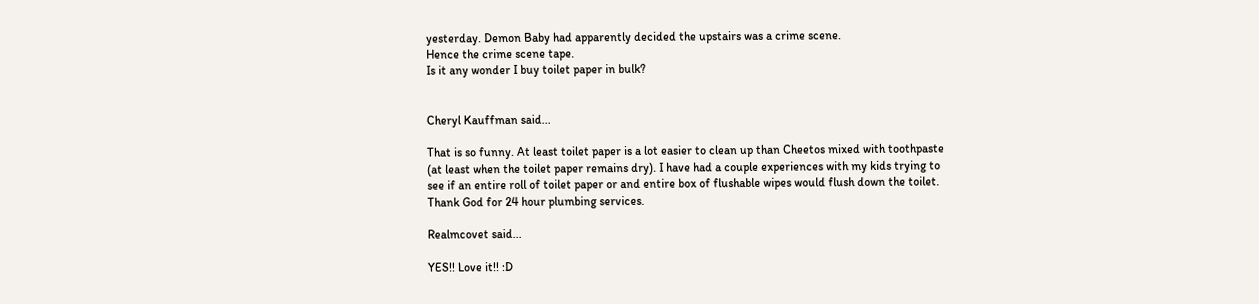yesterday. Demon Baby had apparently decided the upstairs was a crime scene.
Hence the crime scene tape.
Is it any wonder I buy toilet paper in bulk?


Cheryl Kauffman said...

That is so funny. At least toilet paper is a lot easier to clean up than Cheetos mixed with toothpaste (at least when the toilet paper remains dry). I have had a couple experiences with my kids trying to see if an entire roll of toilet paper or and entire box of flushable wipes would flush down the toilet. Thank God for 24 hour plumbing services.

Realmcovet said...

YES!! Love it!! :D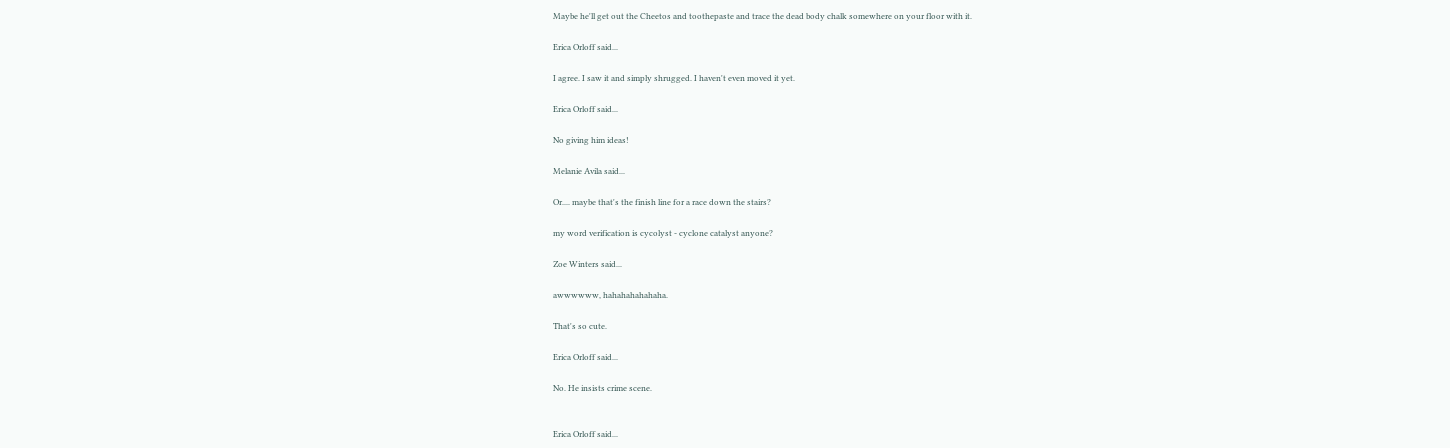Maybe he'll get out the Cheetos and toothepaste and trace the dead body chalk somewhere on your floor with it.

Erica Orloff said...

I agree. I saw it and simply shrugged. I haven't even moved it yet.

Erica Orloff said...

No giving him ideas!

Melanie Avila said...

Or.... maybe that's the finish line for a race down the stairs?

my word verification is cycolyst - cyclone catalyst anyone?

Zoe Winters said...

awwwwww, hahahahahahaha.

That's so cute.

Erica Orloff said...

No. He insists crime scene.


Erica Orloff said...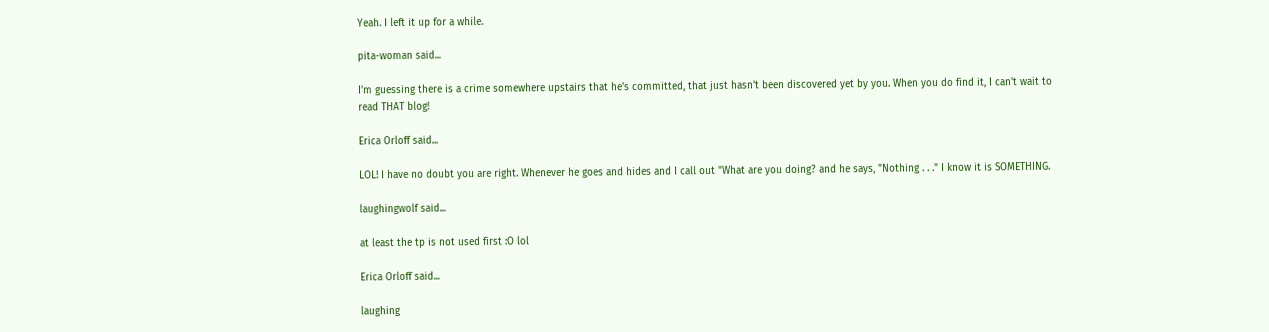Yeah. I left it up for a while.

pita-woman said...

I'm guessing there is a crime somewhere upstairs that he's committed, that just hasn't been discovered yet by you. When you do find it, I can't wait to read THAT blog!

Erica Orloff said...

LOL! I have no doubt you are right. Whenever he goes and hides and I call out "What are you doing? and he says, "Nothing . . ." I know it is SOMETHING.

laughingwolf said...

at least the tp is not used first :O lol

Erica Orloff said...

laughing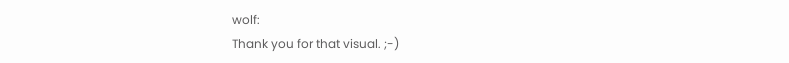wolf:
Thank you for that visual. ;-)